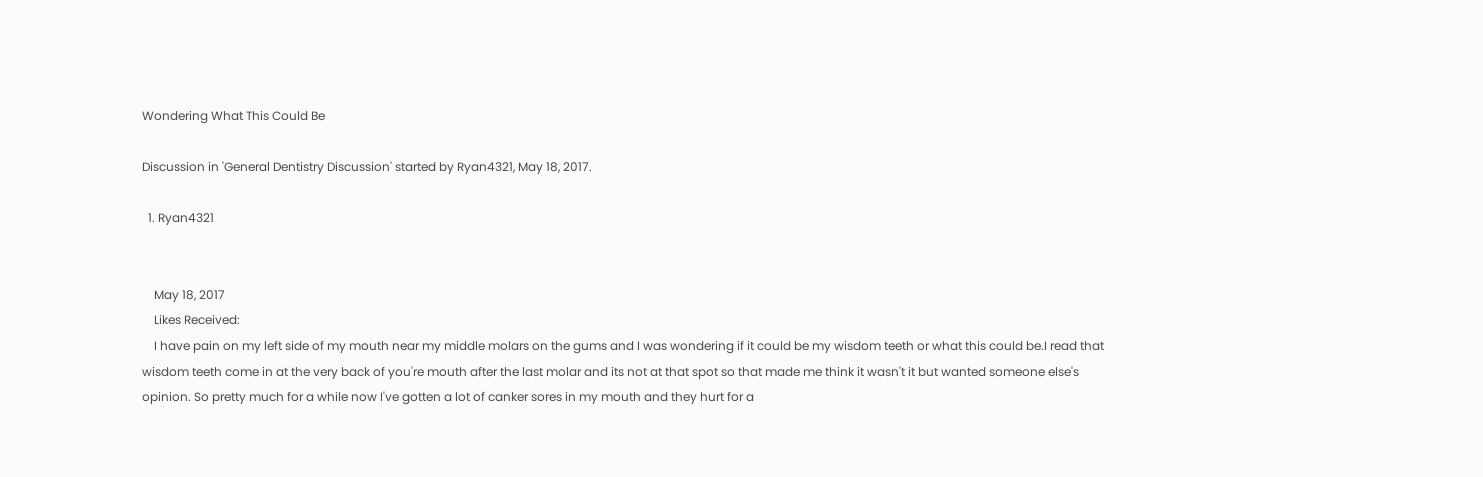Wondering What This Could Be

Discussion in 'General Dentistry Discussion' started by Ryan4321, May 18, 2017.

  1. Ryan4321


    May 18, 2017
    Likes Received:
    I have pain on my left side of my mouth near my middle molars on the gums and I was wondering if it could be my wisdom teeth or what this could be.I read that wisdom teeth come in at the very back of you're mouth after the last molar and its not at that spot so that made me think it wasn't it but wanted someone else's opinion. So pretty much for a while now I've gotten a lot of canker sores in my mouth and they hurt for a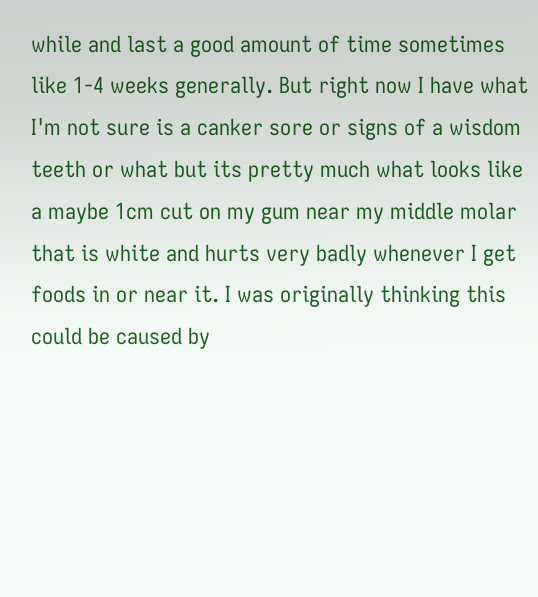while and last a good amount of time sometimes like 1-4 weeks generally. But right now I have what I'm not sure is a canker sore or signs of a wisdom teeth or what but its pretty much what looks like a maybe 1cm cut on my gum near my middle molar that is white and hurts very badly whenever I get foods in or near it. I was originally thinking this could be caused by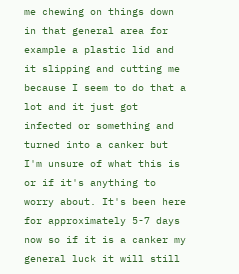me chewing on things down in that general area for example a plastic lid and it slipping and cutting me because I seem to do that a lot and it just got infected or something and turned into a canker but I'm unsure of what this is or if it's anything to worry about. It's been here for approximately 5-7 days now so if it is a canker my general luck it will still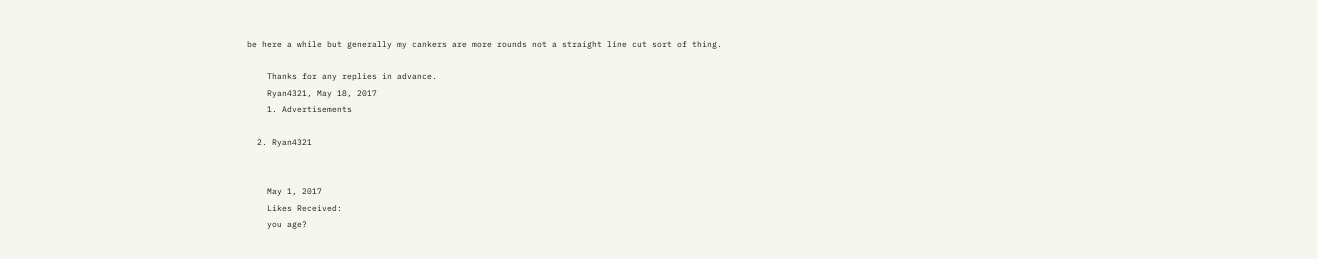be here a while but generally my cankers are more rounds not a straight line cut sort of thing.

    Thanks for any replies in advance.
    Ryan4321, May 18, 2017
    1. Advertisements

  2. Ryan4321


    May 1, 2017
    Likes Received:
    you age?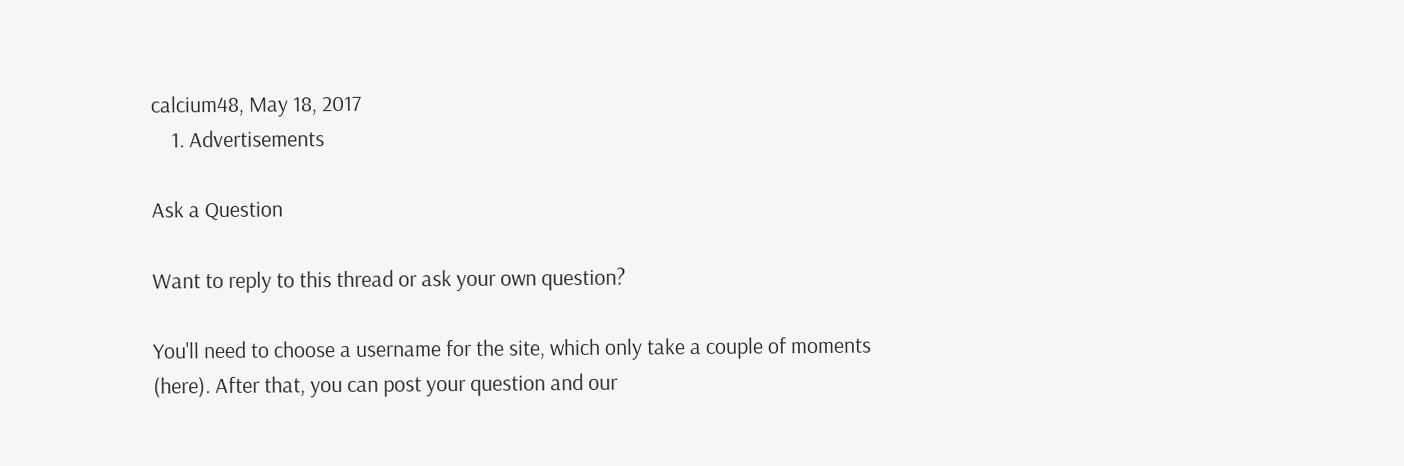calcium48, May 18, 2017
    1. Advertisements

Ask a Question

Want to reply to this thread or ask your own question?

You'll need to choose a username for the site, which only take a couple of moments (here). After that, you can post your question and our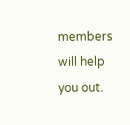members will help you out.